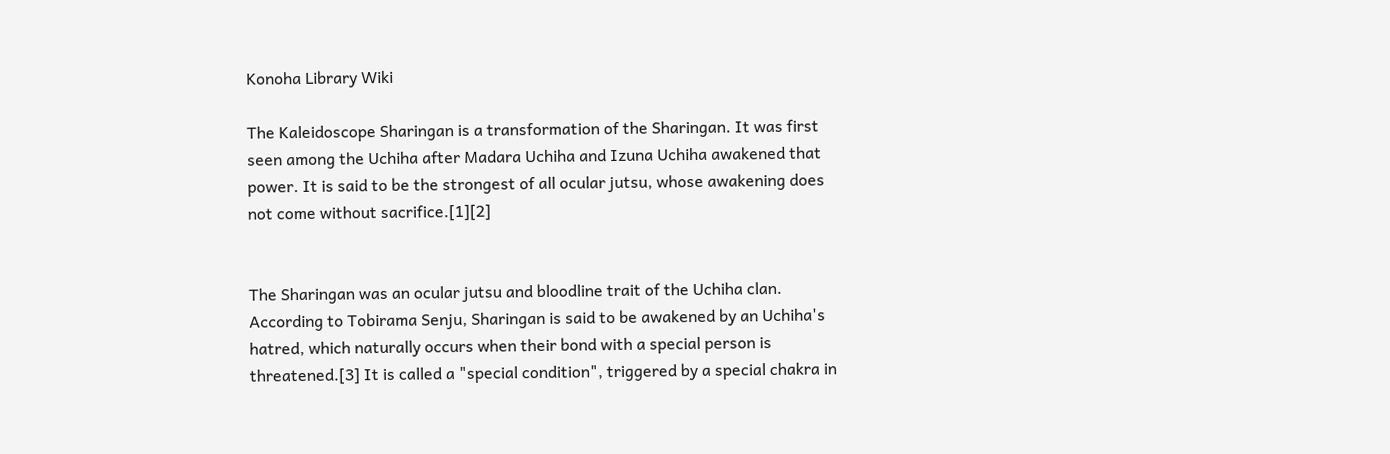Konoha Library Wiki

The Kaleidoscope Sharingan is a transformation of the Sharingan. It was first seen among the Uchiha after Madara Uchiha and Izuna Uchiha awakened that power. It is said to be the strongest of all ocular jutsu, whose awakening does not come without sacrifice.[1][2]


The Sharingan was an ocular jutsu and bloodline trait of the Uchiha clan. According to Tobirama Senju, Sharingan is said to be awakened by an Uchiha's hatred, which naturally occurs when their bond with a special person is threatened.[3] It is called a "special condition", triggered by a special chakra in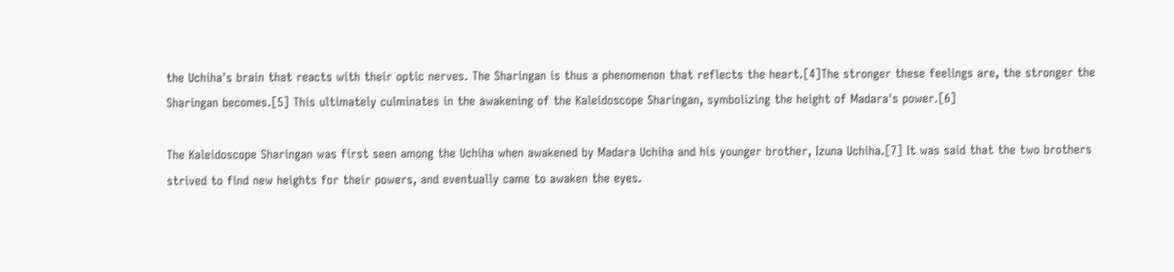the Uchiha's brain that reacts with their optic nerves. The Sharingan is thus a phenomenon that reflects the heart.[4]The stronger these feelings are, the stronger the Sharingan becomes.[5] This ultimately culminates in the awakening of the Kaleidoscope Sharingan, symbolizing the height of Madara's power.[6]

The Kaleidoscope Sharingan was first seen among the Uchiha when awakened by Madara Uchiha and his younger brother, Izuna Uchiha.[7] It was said that the two brothers strived to find new heights for their powers, and eventually came to awaken the eyes.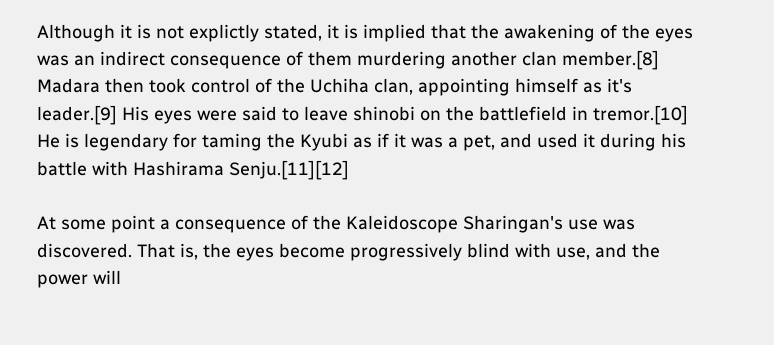Although it is not explictly stated, it is implied that the awakening of the eyes was an indirect consequence of them murdering another clan member.[8] Madara then took control of the Uchiha clan, appointing himself as it's leader.[9] His eyes were said to leave shinobi on the battlefield in tremor.[10] He is legendary for taming the Kyubi as if it was a pet, and used it during his battle with Hashirama Senju.[11][12]

At some point a consequence of the Kaleidoscope Sharingan's use was discovered. That is, the eyes become progressively blind with use, and the power will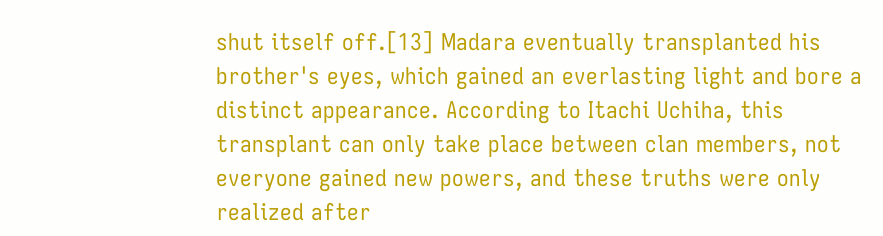shut itself off.[13] Madara eventually transplanted his brother's eyes, which gained an everlasting light and bore a distinct appearance. According to Itachi Uchiha, this transplant can only take place between clan members, not everyone gained new powers, and these truths were only realized after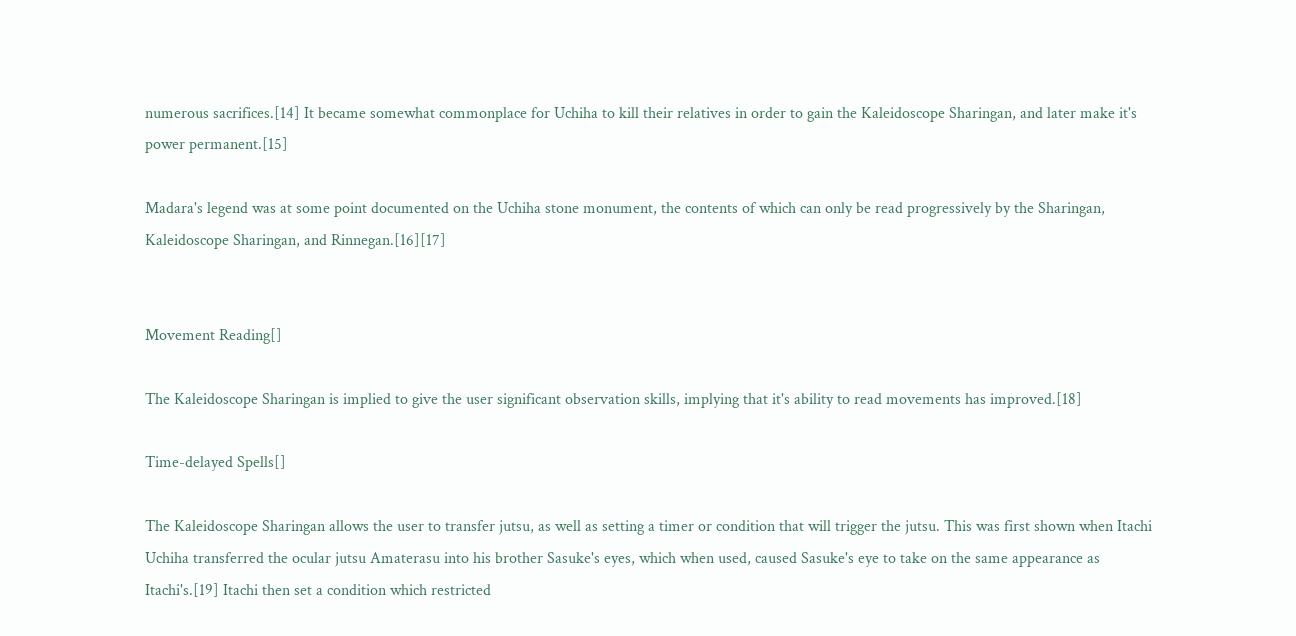numerous sacrifices.[14] It became somewhat commonplace for Uchiha to kill their relatives in order to gain the Kaleidoscope Sharingan, and later make it's power permanent.[15]

Madara's legend was at some point documented on the Uchiha stone monument, the contents of which can only be read progressively by the Sharingan, Kaleidoscope Sharingan, and Rinnegan.[16][17]


Movement Reading[]

The Kaleidoscope Sharingan is implied to give the user significant observation skills, implying that it's ability to read movements has improved.[18]

Time-delayed Spells[]

The Kaleidoscope Sharingan allows the user to transfer jutsu, as well as setting a timer or condition that will trigger the jutsu. This was first shown when Itachi Uchiha transferred the ocular jutsu Amaterasu into his brother Sasuke's eyes, which when used, caused Sasuke's eye to take on the same appearance as Itachi's.[19] Itachi then set a condition which restricted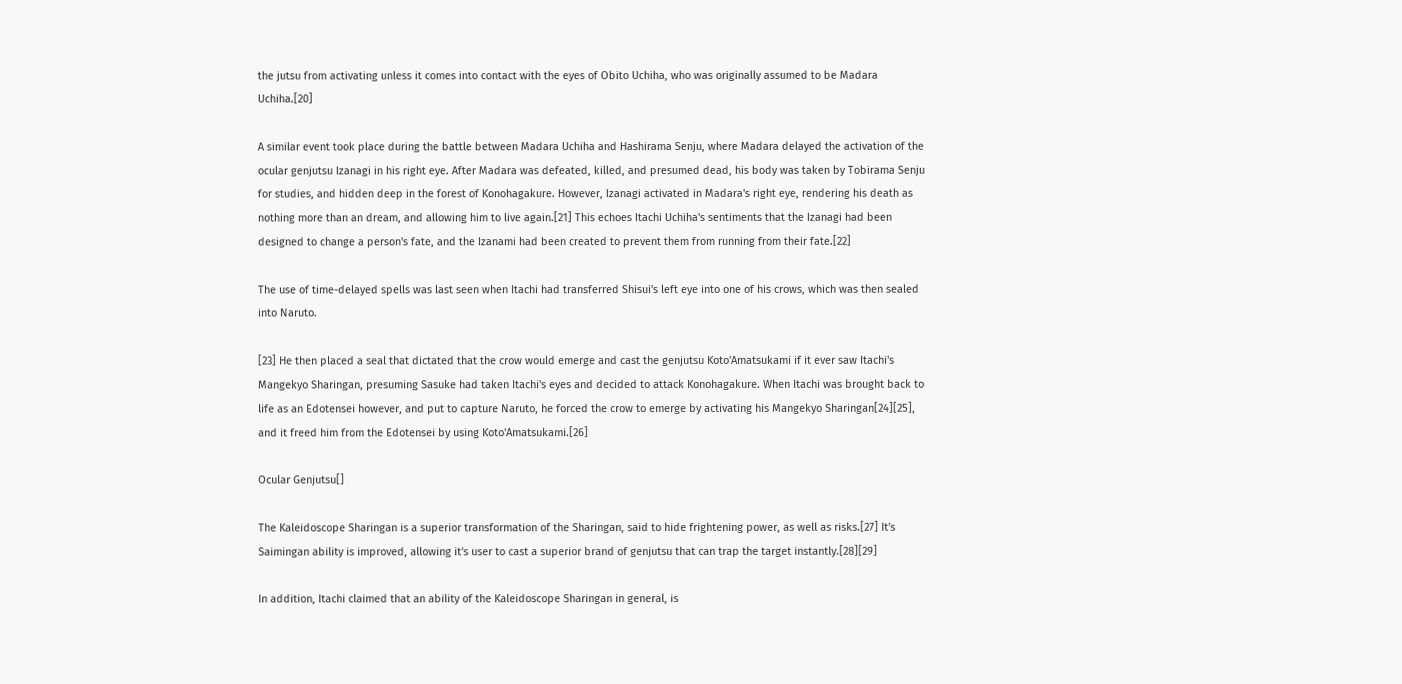the jutsu from activating unless it comes into contact with the eyes of Obito Uchiha, who was originally assumed to be Madara Uchiha.[20]

A similar event took place during the battle between Madara Uchiha and Hashirama Senju, where Madara delayed the activation of the ocular genjutsu Izanagi in his right eye. After Madara was defeated, killed, and presumed dead, his body was taken by Tobirama Senju for studies, and hidden deep in the forest of Konohagakure. However, Izanagi activated in Madara's right eye, rendering his death as nothing more than an dream, and allowing him to live again.[21] This echoes Itachi Uchiha's sentiments that the Izanagi had been designed to change a person's fate, and the Izanami had been created to prevent them from running from their fate.[22]

The use of time-delayed spells was last seen when Itachi had transferred Shisui's left eye into one of his crows, which was then sealed into Naruto.

[23] He then placed a seal that dictated that the crow would emerge and cast the genjutsu Koto'Amatsukami if it ever saw Itachi's Mangekyo Sharingan, presuming Sasuke had taken Itachi's eyes and decided to attack Konohagakure. When Itachi was brought back to life as an Edotensei however, and put to capture Naruto, he forced the crow to emerge by activating his Mangekyo Sharingan[24][25], and it freed him from the Edotensei by using Koto'Amatsukami.[26]

Ocular Genjutsu[]

The Kaleidoscope Sharingan is a superior transformation of the Sharingan, said to hide frightening power, as well as risks.[27] It's Saimingan ability is improved, allowing it's user to cast a superior brand of genjutsu that can trap the target instantly.[28][29]

In addition, Itachi claimed that an ability of the Kaleidoscope Sharingan in general, is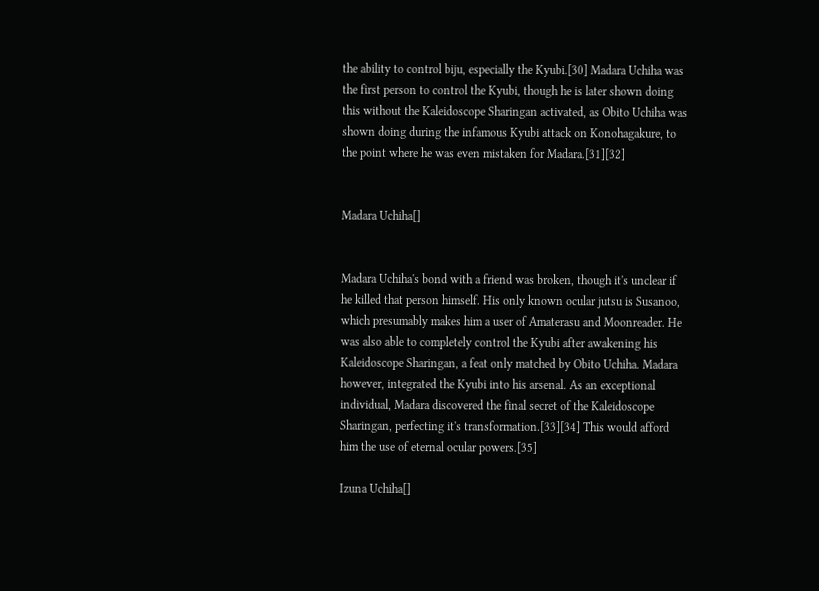the ability to control biju, especially the Kyubi.[30] Madara Uchiha was the first person to control the Kyubi, though he is later shown doing this without the Kaleidoscope Sharingan activated, as Obito Uchiha was shown doing during the infamous Kyubi attack on Konohagakure, to the point where he was even mistaken for Madara.[31][32]


Madara Uchiha[]


Madara Uchiha's bond with a friend was broken, though it's unclear if he killed that person himself. His only known ocular jutsu is Susanoo, which presumably makes him a user of Amaterasu and Moonreader. He was also able to completely control the Kyubi after awakening his Kaleidoscope Sharingan, a feat only matched by Obito Uchiha. Madara however, integrated the Kyubi into his arsenal. As an exceptional individual, Madara discovered the final secret of the Kaleidoscope Sharingan, perfecting it's transformation.[33][34] This would afford him the use of eternal ocular powers.[35]

Izuna Uchiha[]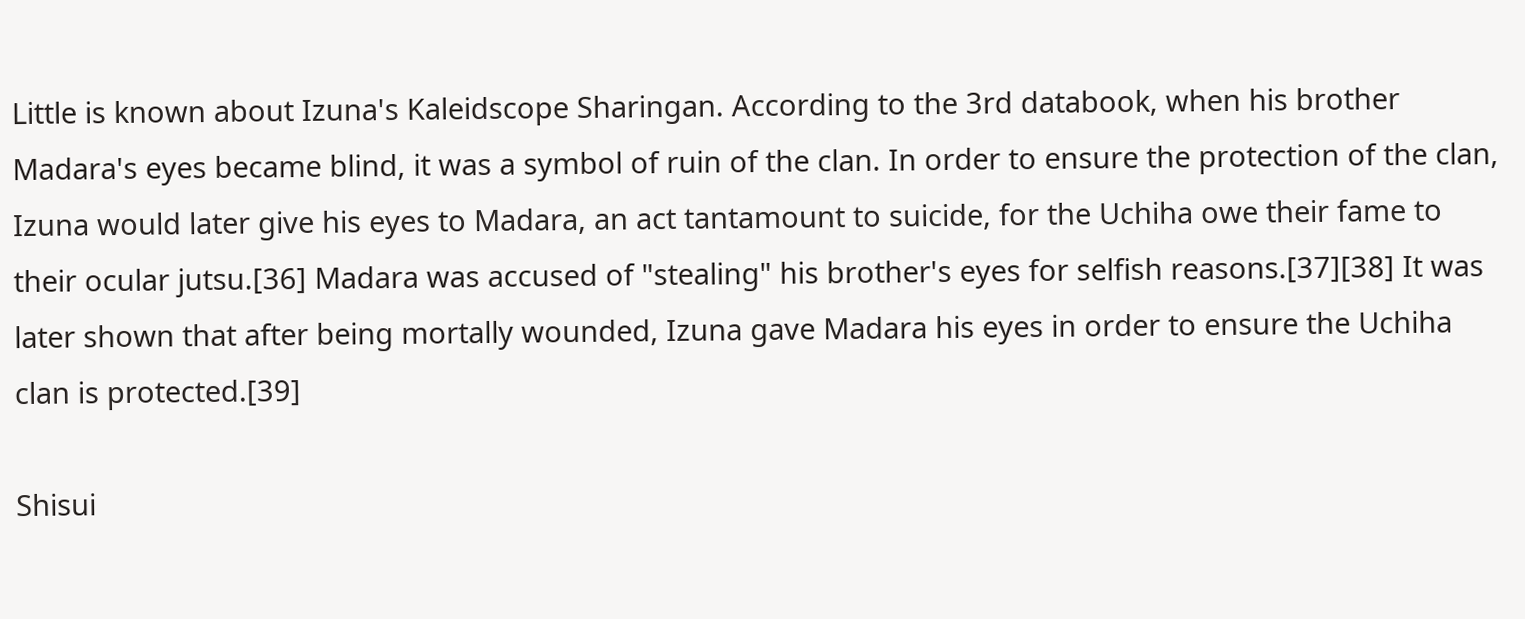Little is known about Izuna's Kaleidscope Sharingan. According to the 3rd databook, when his brother Madara's eyes became blind, it was a symbol of ruin of the clan. In order to ensure the protection of the clan, Izuna would later give his eyes to Madara, an act tantamount to suicide, for the Uchiha owe their fame to their ocular jutsu.[36] Madara was accused of "stealing" his brother's eyes for selfish reasons.[37][38] It was later shown that after being mortally wounded, Izuna gave Madara his eyes in order to ensure the Uchiha clan is protected.[39]

Shisui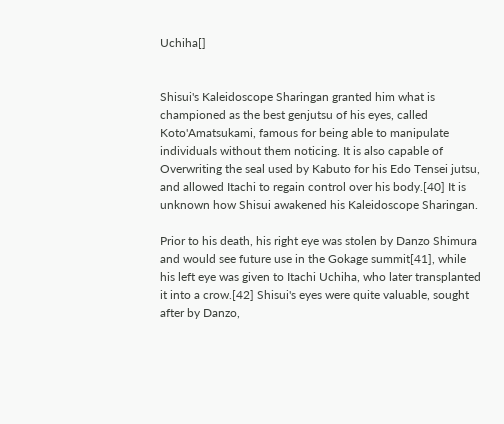Uchiha[]


Shisui's Kaleidoscope Sharingan granted him what is championed as the best genjutsu of his eyes, called Koto'Amatsukami, famous for being able to manipulate individuals without them noticing. It is also capable of Overwriting the seal used by Kabuto for his Edo Tensei jutsu, and allowed Itachi to regain control over his body.[40] It is unknown how Shisui awakened his Kaleidoscope Sharingan.

Prior to his death, his right eye was stolen by Danzo Shimura and would see future use in the Gokage summit[41], while his left eye was given to Itachi Uchiha, who later transplanted it into a crow.[42] Shisui's eyes were quite valuable, sought after by Danzo,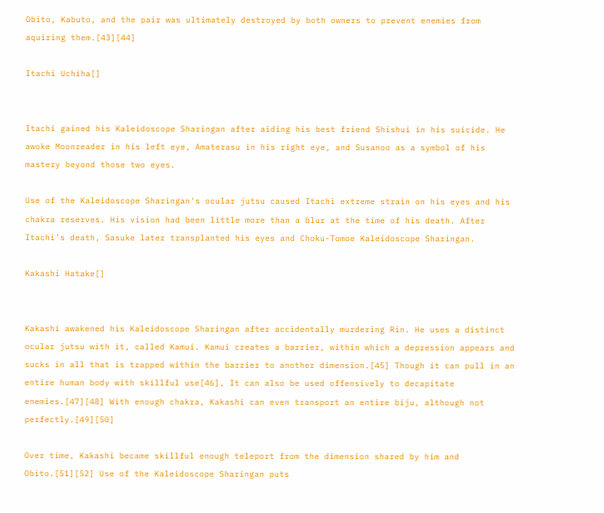Obito, Kabuto, and the pair was ultimately destroyed by both owners to prevent enemies from aquiring them.[43][44]

Itachi Uchiha[]


Itachi gained his Kaleidoscope Sharingan after aiding his best friend Shishui in his suicide. He awoke Moonreader in his left eye, Amaterasu in his right eye, and Susanoo as a symbol of his mastery beyond those two eyes.

Use of the Kaleidoscope Sharingan's ocular jutsu caused Itachi extreme strain on his eyes and his chakra reserves. His vision had been little more than a blur at the time of his death. After Itachi's death, Sasuke later transplanted his eyes and Choku-Tomoe Kaleidoscope Sharingan.

Kakashi Hatake[]


Kakashi awakened his Kaleidoscope Sharingan after accidentally murdering Rin. He uses a distinct ocular jutsu with it, called Kamui. Kamui creates a barrier, within which a depression appears and sucks in all that is trapped within the barrier to another dimension.[45] Though it can pull in an entire human body with skillful use[46], It can also be used offensively to decapitate enemies.[47][48] With enough chakra, Kakashi can even transport an entire biju, although not perfectly.[49][50]

Over time, Kakashi became skillful enough teleport from the dimension shared by him and Obito.[51][52] Use of the Kaleidoscope Sharingan puts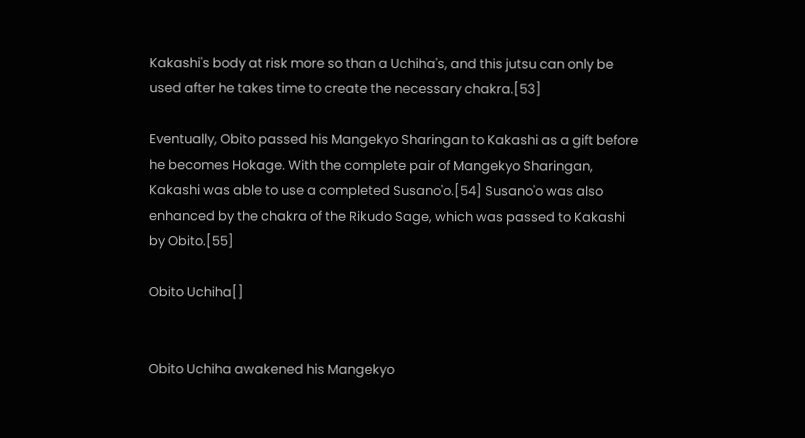Kakashi's body at risk more so than a Uchiha's, and this jutsu can only be used after he takes time to create the necessary chakra.[53]

Eventually, Obito passed his Mangekyo Sharingan to Kakashi as a gift before he becomes Hokage. With the complete pair of Mangekyo Sharingan, Kakashi was able to use a completed Susano'o.[54] Susano'o was also enhanced by the chakra of the Rikudo Sage, which was passed to Kakashi by Obito.[55]

Obito Uchiha[]


Obito Uchiha awakened his Mangekyo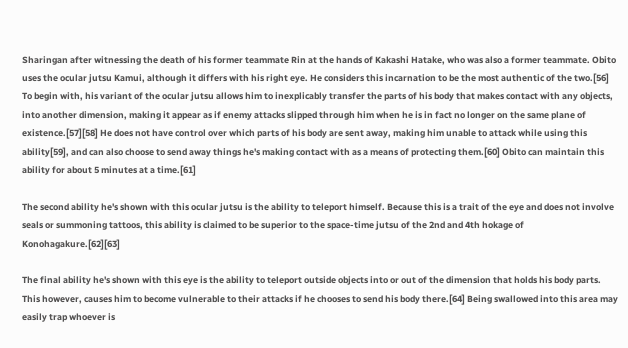Sharingan after witnessing the death of his former teammate Rin at the hands of Kakashi Hatake, who was also a former teammate. Obito uses the ocular jutsu Kamui, although it differs with his right eye. He considers this incarnation to be the most authentic of the two.[56] To begin with, his variant of the ocular jutsu allows him to inexplicably transfer the parts of his body that makes contact with any objects, into another dimension, making it appear as if enemy attacks slipped through him when he is in fact no longer on the same plane of existence.[57][58] He does not have control over which parts of his body are sent away, making him unable to attack while using this ability[59], and can also choose to send away things he's making contact with as a means of protecting them.[60] Obito can maintain this ability for about 5 minutes at a time.[61]

The second ability he's shown with this ocular jutsu is the ability to teleport himself. Because this is a trait of the eye and does not involve seals or summoning tattoos, this ability is claimed to be superior to the space-time jutsu of the 2nd and 4th hokage of Konohagakure.[62][63]

The final ability he's shown with this eye is the ability to teleport outside objects into or out of the dimension that holds his body parts. This however, causes him to become vulnerable to their attacks if he chooses to send his body there.[64] Being swallowed into this area may easily trap whoever is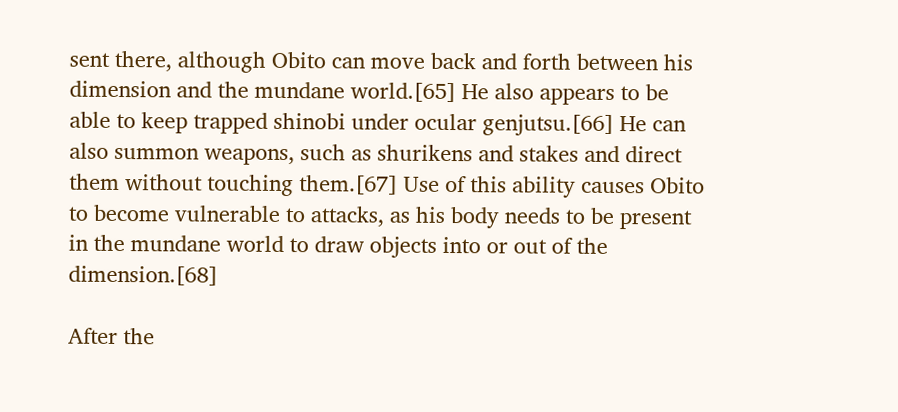sent there, although Obito can move back and forth between his dimension and the mundane world.[65] He also appears to be able to keep trapped shinobi under ocular genjutsu.[66] He can also summon weapons, such as shurikens and stakes and direct them without touching them.[67] Use of this ability causes Obito to become vulnerable to attacks, as his body needs to be present in the mundane world to draw objects into or out of the dimension.[68]

After the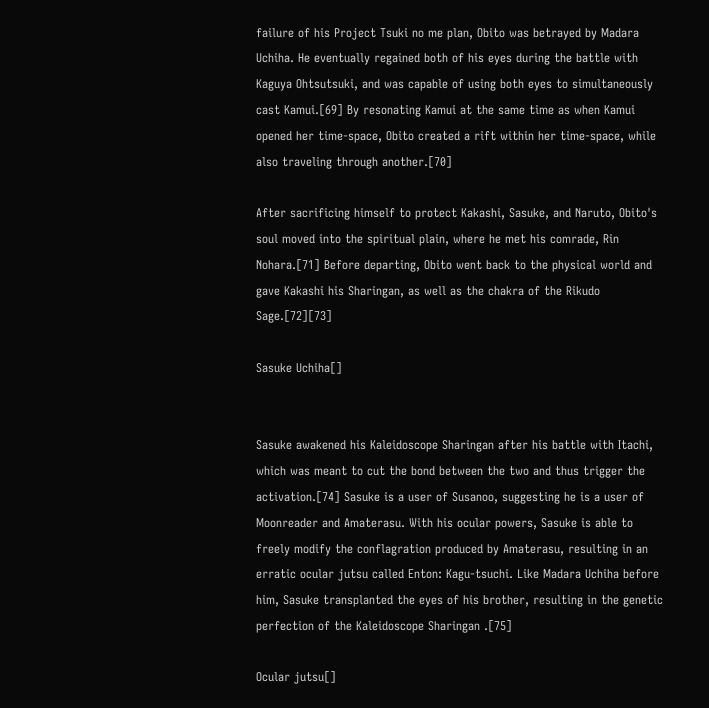failure of his Project Tsuki no me plan, Obito was betrayed by Madara Uchiha. He eventually regained both of his eyes during the battle with Kaguya Ohtsutsuki, and was capable of using both eyes to simultaneously cast Kamui.[69] By resonating Kamui at the same time as when Kamui opened her time-space, Obito created a rift within her time-space, while also traveling through another.[70]

After sacrificing himself to protect Kakashi, Sasuke, and Naruto, Obito's soul moved into the spiritual plain, where he met his comrade, Rin Nohara.[71] Before departing, Obito went back to the physical world and gave Kakashi his Sharingan, as well as the chakra of the Rikudo Sage.[72][73]

Sasuke Uchiha[]


Sasuke awakened his Kaleidoscope Sharingan after his battle with Itachi, which was meant to cut the bond between the two and thus trigger the activation.[74] Sasuke is a user of Susanoo, suggesting he is a user of Moonreader and Amaterasu. With his ocular powers, Sasuke is able to freely modify the conflagration produced by Amaterasu, resulting in an erratic ocular jutsu called Enton: Kagu-tsuchi. Like Madara Uchiha before him, Sasuke transplanted the eyes of his brother, resulting in the genetic perfection of the Kaleidoscope Sharingan .[75]

Ocular jutsu[]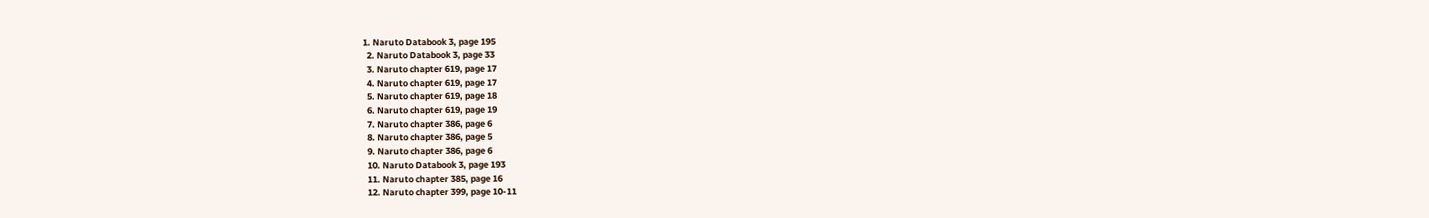1. Naruto Databook 3, page 195
  2. Naruto Databook 3, page 33
  3. Naruto chapter 619, page 17
  4. Naruto chapter 619, page 17
  5. Naruto chapter 619, page 18
  6. Naruto chapter 619, page 19
  7. Naruto chapter 386, page 6
  8. Naruto chapter 386, page 5
  9. Naruto chapter 386, page 6
  10. Naruto Databook 3, page 193
  11. Naruto chapter 385, page 16
  12. Naruto chapter 399, page 10-11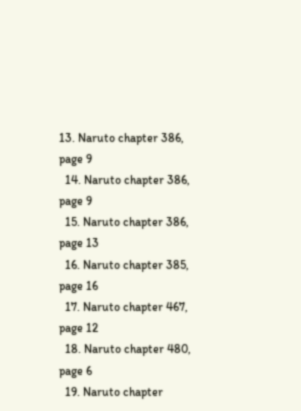13. Naruto chapter 386, page 9
  14. Naruto chapter 386, page 9
  15. Naruto chapter 386, page 13
  16. Naruto chapter 385, page 16
  17. Naruto chapter 467, page 12
  18. Naruto chapter 480, page 6
  19. Naruto chapter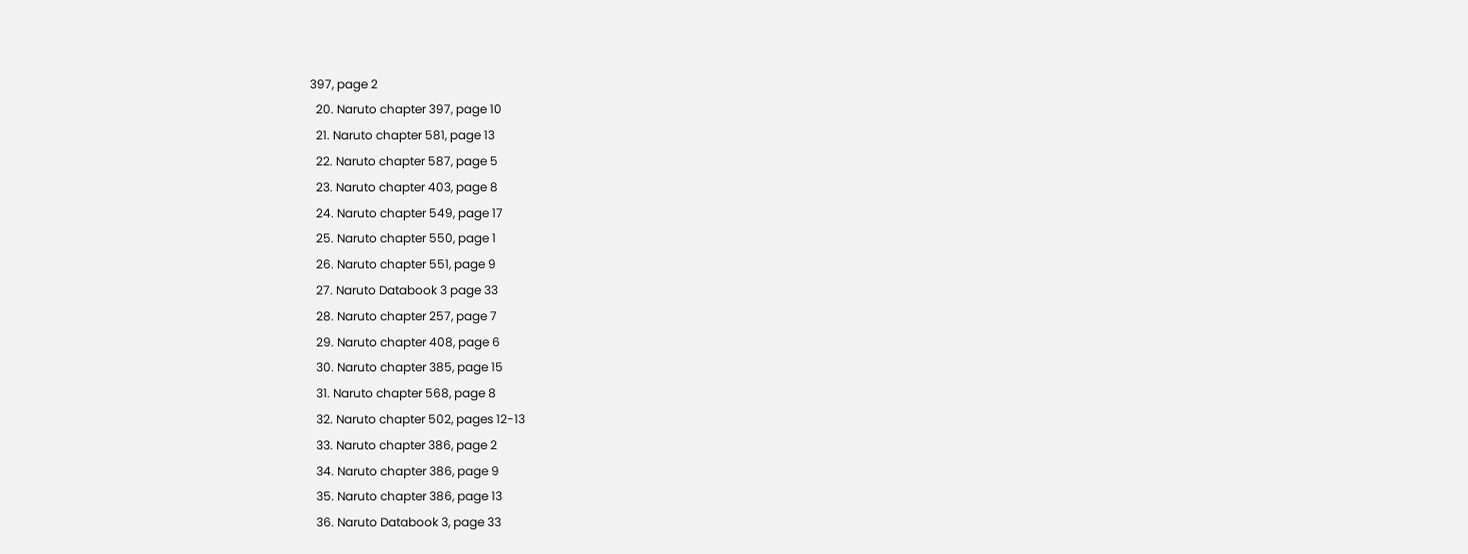397, page 2
  20. Naruto chapter 397, page 10
  21. Naruto chapter 581, page 13
  22. Naruto chapter 587, page 5
  23. Naruto chapter 403, page 8
  24. Naruto chapter 549, page 17
  25. Naruto chapter 550, page 1
  26. Naruto chapter 551, page 9
  27. Naruto Databook 3 page 33
  28. Naruto chapter 257, page 7
  29. Naruto chapter 408, page 6
  30. Naruto chapter 385, page 15
  31. Naruto chapter 568, page 8
  32. Naruto chapter 502, pages 12-13
  33. Naruto chapter 386, page 2
  34. Naruto chapter 386, page 9
  35. Naruto chapter 386, page 13
  36. Naruto Databook 3, page 33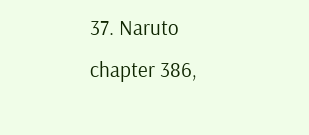37. Naruto chapter 386,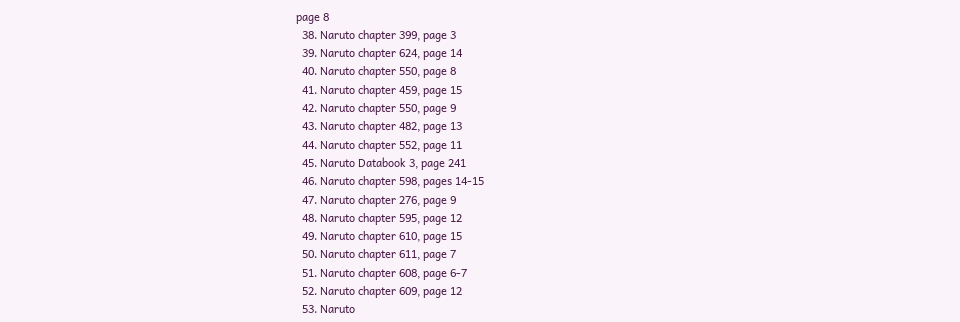page 8
  38. Naruto chapter 399, page 3
  39. Naruto chapter 624, page 14
  40. Naruto chapter 550, page 8
  41. Naruto chapter 459, page 15
  42. Naruto chapter 550, page 9
  43. Naruto chapter 482, page 13
  44. Naruto chapter 552, page 11
  45. Naruto Databook 3, page 241
  46. Naruto chapter 598, pages 14-15
  47. Naruto chapter 276, page 9
  48. Naruto chapter 595, page 12
  49. Naruto chapter 610, page 15
  50. Naruto chapter 611, page 7
  51. Naruto chapter 608, page 6-7
  52. Naruto chapter 609, page 12
  53. Naruto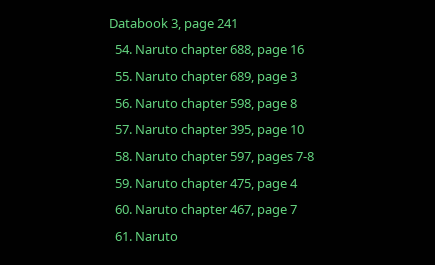Databook 3, page 241
  54. Naruto chapter 688, page 16
  55. Naruto chapter 689, page 3
  56. Naruto chapter 598, page 8
  57. Naruto chapter 395, page 10
  58. Naruto chapter 597, pages 7-8
  59. Naruto chapter 475, page 4
  60. Naruto chapter 467, page 7
  61. Naruto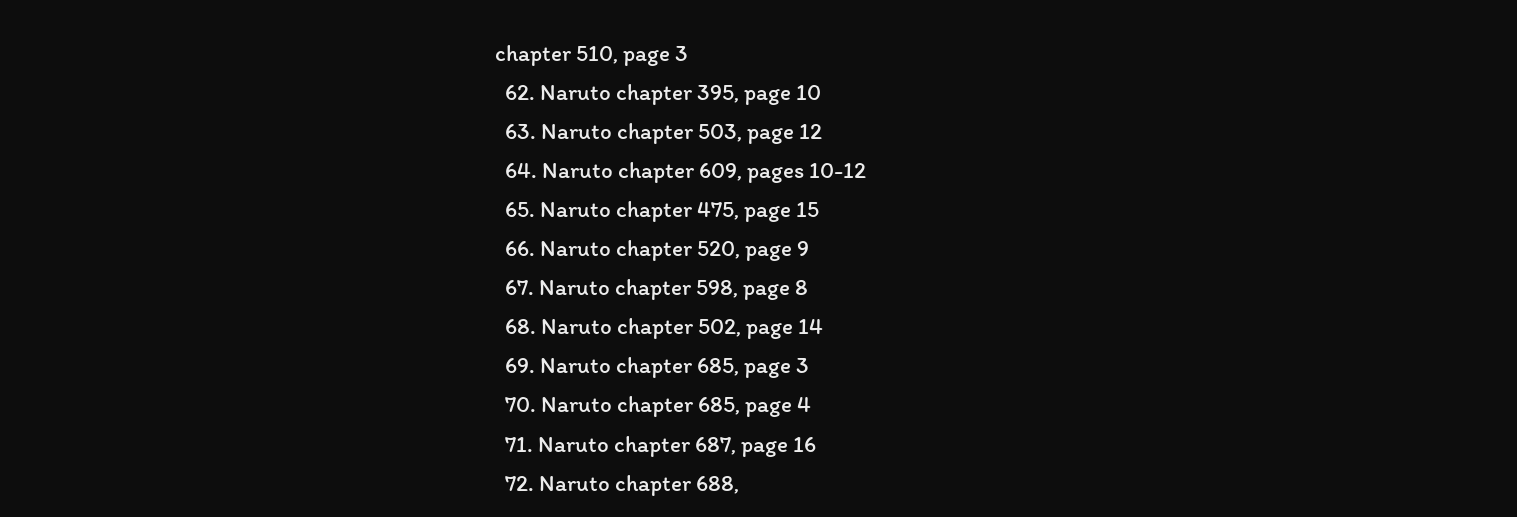chapter 510, page 3
  62. Naruto chapter 395, page 10
  63. Naruto chapter 503, page 12
  64. Naruto chapter 609, pages 10-12
  65. Naruto chapter 475, page 15
  66. Naruto chapter 520, page 9
  67. Naruto chapter 598, page 8
  68. Naruto chapter 502, page 14
  69. Naruto chapter 685, page 3
  70. Naruto chapter 685, page 4
  71. Naruto chapter 687, page 16
  72. Naruto chapter 688,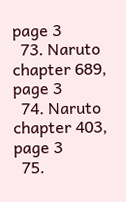page 3
  73. Naruto chapter 689, page 3
  74. Naruto chapter 403, page 3
  75.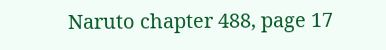Naruto chapter 488, page 17